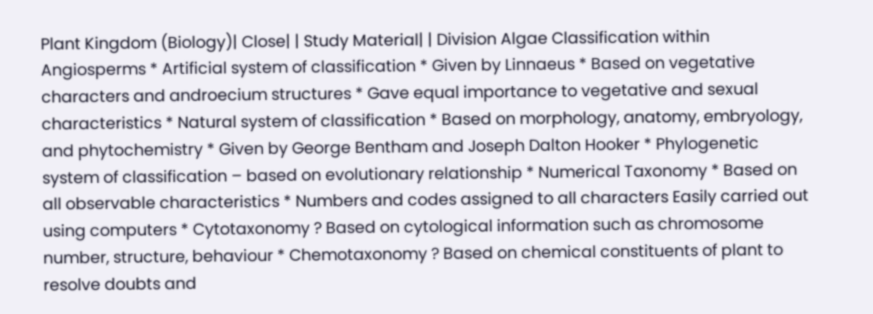Plant Kingdom (Biology)| Close| | Study Material| | Division Algae Classification within Angiosperms * Artificial system of classification * Given by Linnaeus * Based on vegetative characters and androecium structures * Gave equal importance to vegetative and sexual characteristics * Natural system of classification * Based on morphology, anatomy, embryology, and phytochemistry * Given by George Bentham and Joseph Dalton Hooker * Phylogenetic system of classification – based on evolutionary relationship * Numerical Taxonomy * Based on all observable characteristics * Numbers and codes assigned to all characters Easily carried out using computers * Cytotaxonomy ? Based on cytological information such as chromosome number, structure, behaviour * Chemotaxonomy ? Based on chemical constituents of plant to resolve doubts and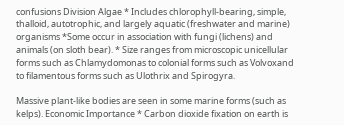confusions Division Algae * Includes chlorophyll-bearing, simple, thalloid, autotrophic, and largely aquatic (freshwater and marine) organisms *Some occur in association with fungi (lichens) and animals (on sloth bear). * Size ranges from microscopic unicellular forms such as Chlamydomonas to colonial forms such as Volvoxand to filamentous forms such as Ulothrix and Spirogyra.

Massive plant-like bodies are seen in some marine forms (such as kelps). Economic Importance * Carbon dioxide fixation on earth is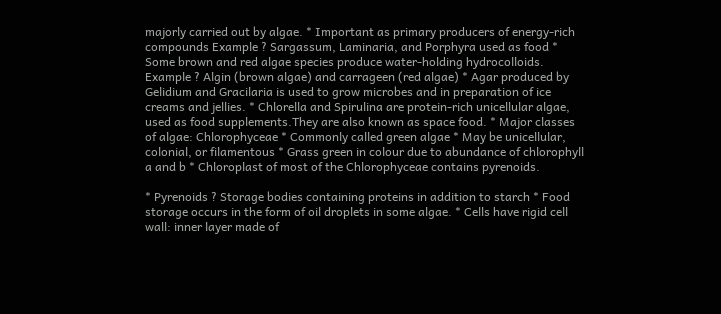majorly carried out by algae. * Important as primary producers of energy-rich compounds Example ? Sargassum, Laminaria, and Porphyra used as food * Some brown and red algae species produce water-holding hydrocolloids. Example ? Algin (brown algae) and carrageen (red algae) * Agar produced by Gelidium and Gracilaria is used to grow microbes and in preparation of ice creams and jellies. * Chlorella and Spirulina are protein-rich unicellular algae, used as food supplements.They are also known as space food. * Major classes of algae: Chlorophyceae * Commonly called green algae * May be unicellular, colonial, or filamentous * Grass green in colour due to abundance of chlorophyll a and b * Chloroplast of most of the Chlorophyceae contains pyrenoids.

* Pyrenoids ? Storage bodies containing proteins in addition to starch * Food storage occurs in the form of oil droplets in some algae. * Cells have rigid cell wall: inner layer made of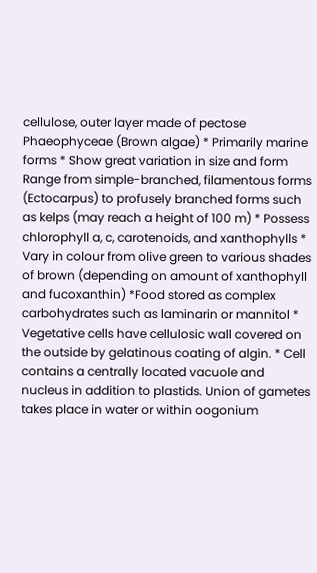cellulose, outer layer made of pectose Phaeophyceae (Brown algae) * Primarily marine forms * Show great variation in size and form Range from simple-branched, filamentous forms (Ectocarpus) to profusely branched forms such as kelps (may reach a height of 100 m) * Possess chlorophyll a, c, carotenoids, and xanthophylls * Vary in colour from olive green to various shades of brown (depending on amount of xanthophyll and fucoxanthin) *Food stored as complex carbohydrates such as laminarin or mannitol * Vegetative cells have cellulosic wall covered on the outside by gelatinous coating of algin. * Cell contains a centrally located vacuole and nucleus in addition to plastids. Union of gametes takes place in water or within oogonium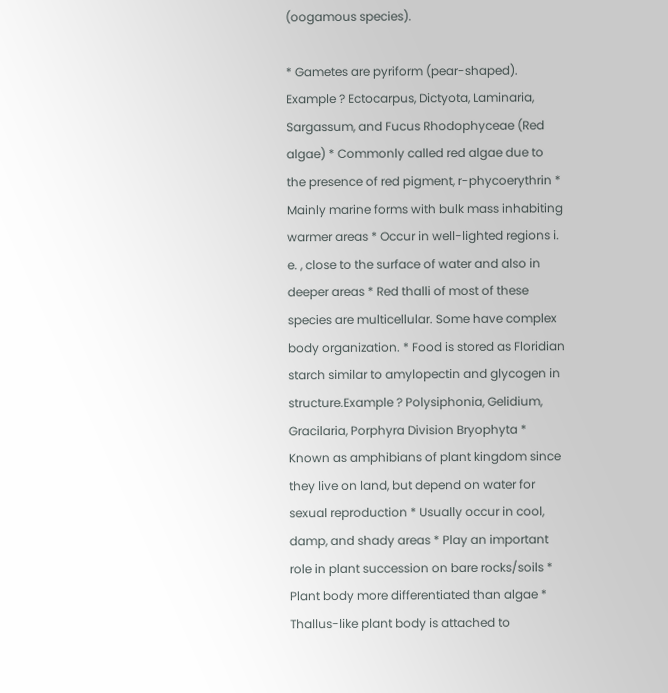(oogamous species).

* Gametes are pyriform (pear-shaped). Example ? Ectocarpus, Dictyota, Laminaria, Sargassum, and Fucus Rhodophyceae (Red algae) * Commonly called red algae due to the presence of red pigment, r-phycoerythrin * Mainly marine forms with bulk mass inhabiting warmer areas * Occur in well-lighted regions i. e. , close to the surface of water and also in deeper areas * Red thalli of most of these species are multicellular. Some have complex body organization. * Food is stored as Floridian starch similar to amylopectin and glycogen in structure.Example ? Polysiphonia, Gelidium, Gracilaria, Porphyra Division Bryophyta * Known as amphibians of plant kingdom since they live on land, but depend on water for sexual reproduction * Usually occur in cool, damp, and shady areas * Play an important role in plant succession on bare rocks/soils * Plant body more differentiated than algae * Thallus-like plant body is attached to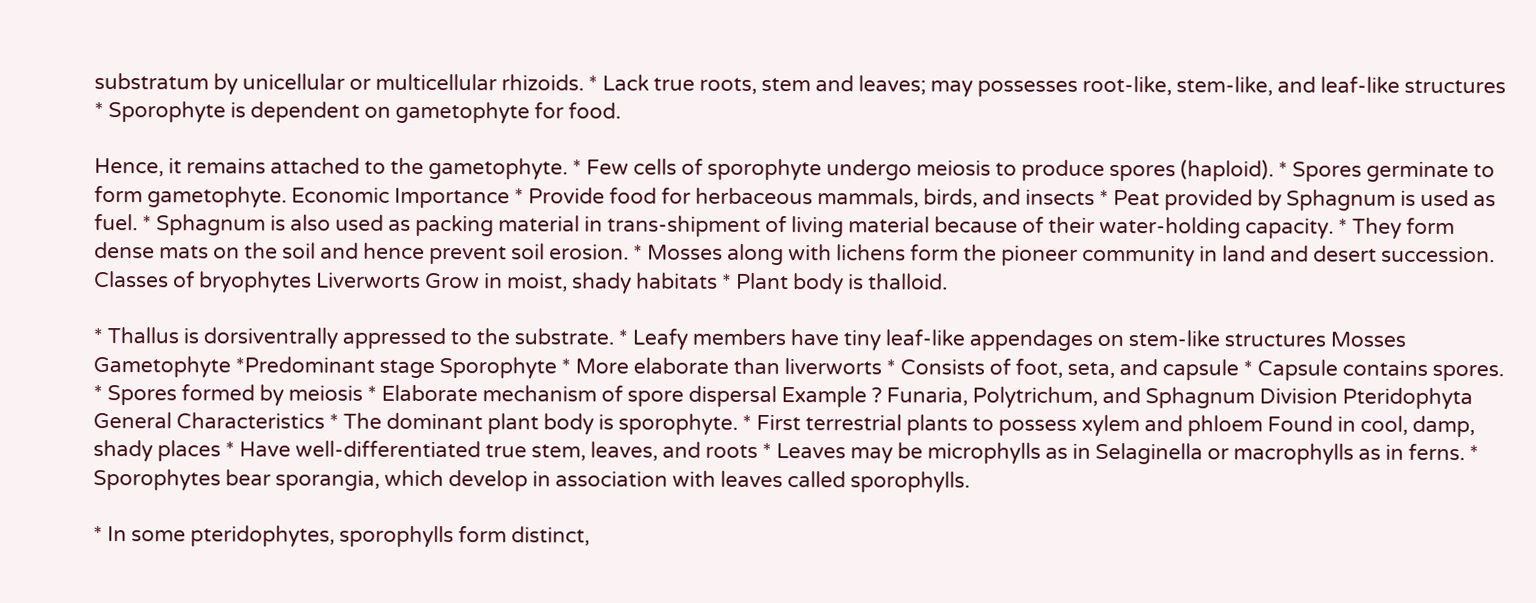substratum by unicellular or multicellular rhizoids. * Lack true roots, stem and leaves; may possesses root-like, stem-like, and leaf-like structures * Sporophyte is dependent on gametophyte for food.

Hence, it remains attached to the gametophyte. * Few cells of sporophyte undergo meiosis to produce spores (haploid). * Spores germinate to form gametophyte. Economic Importance * Provide food for herbaceous mammals, birds, and insects * Peat provided by Sphagnum is used as fuel. * Sphagnum is also used as packing material in trans-shipment of living material because of their water-holding capacity. * They form dense mats on the soil and hence prevent soil erosion. * Mosses along with lichens form the pioneer community in land and desert succession. Classes of bryophytes Liverworts Grow in moist, shady habitats * Plant body is thalloid.

* Thallus is dorsiventrally appressed to the substrate. * Leafy members have tiny leaf-like appendages on stem-like structures Mosses Gametophyte *Predominant stage Sporophyte * More elaborate than liverworts * Consists of foot, seta, and capsule * Capsule contains spores. * Spores formed by meiosis * Elaborate mechanism of spore dispersal Example ? Funaria, Polytrichum, and Sphagnum Division Pteridophyta General Characteristics * The dominant plant body is sporophyte. * First terrestrial plants to possess xylem and phloem Found in cool, damp, shady places * Have well-differentiated true stem, leaves, and roots * Leaves may be microphylls as in Selaginella or macrophylls as in ferns. * Sporophytes bear sporangia, which develop in association with leaves called sporophylls.

* In some pteridophytes, sporophylls form distinct,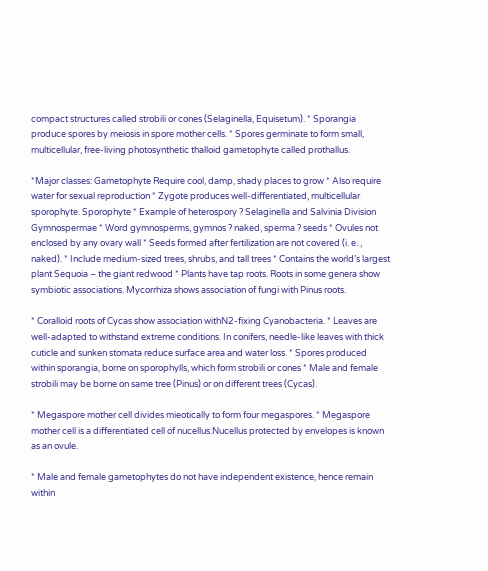compact structures called strobili or cones (Selaginella, Equisetum). * Sporangia produce spores by meiosis in spore mother cells. * Spores germinate to form small, multicellular, free-living photosynthetic thalloid gametophyte called prothallus.

*Major classes: Gametophyte Require cool, damp, shady places to grow * Also require water for sexual reproduction * Zygote produces well-differentiated, multicellular sporophyte. Sporophyte * Example of heterospory ? Selaginella and Salvinia Division Gymnospermae * Word gymnosperms, gymnos ? naked, sperma ? seeds * Ovules not enclosed by any ovary wall * Seeds formed after fertilization are not covered (i. e. , naked). * Include medium-sized trees, shrubs, and tall trees * Contains the world’s largest plant Sequoia – the giant redwood * Plants have tap roots. Roots in some genera show symbiotic associations. Mycorrhiza shows association of fungi with Pinus roots.

* Coralloid roots of Cycas show association withN2-fixing Cyanobacteria. * Leaves are well-adapted to withstand extreme conditions. In conifers, needle-like leaves with thick cuticle and sunken stomata reduce surface area and water loss. * Spores produced within sporangia, borne on sporophylls, which form strobili or cones * Male and female strobili may be borne on same tree (Pinus) or on different trees (Cycas).

* Megaspore mother cell divides mieotically to form four megaspores. * Megaspore mother cell is a differentiated cell of nucellus.Nucellus protected by envelopes is known as an ovule.

* Male and female gametophytes do not have independent existence, hence remain within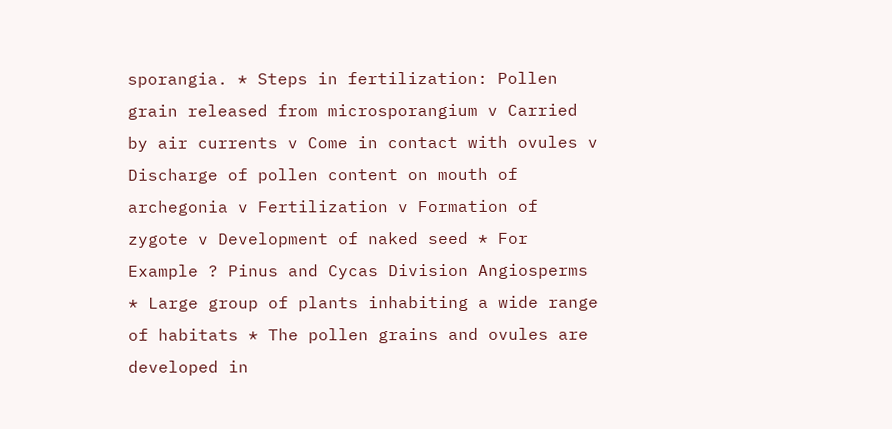sporangia. * Steps in fertilization: Pollen grain released from microsporangium v Carried by air currents v Come in contact with ovules v Discharge of pollen content on mouth of archegonia v Fertilization v Formation of zygote v Development of naked seed * For Example ? Pinus and Cycas Division Angiosperms * Large group of plants inhabiting a wide range of habitats * The pollen grains and ovules are developed in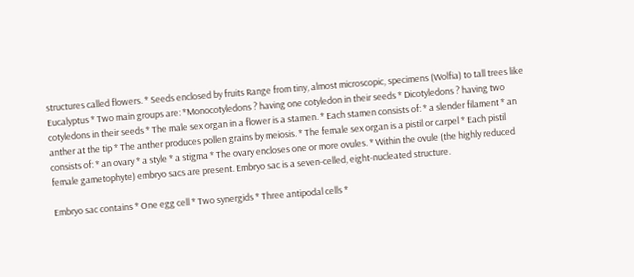structures called flowers. * Seeds enclosed by fruits Range from tiny, almost microscopic, specimens (Wolfia) to tall trees like Eucalyptus * Two main groups are: *Monocotyledons ? having one cotyledon in their seeds * Dicotyledons ? having two cotyledons in their seeds * The male sex organ in a flower is a stamen. * Each stamen consists of: * a slender filament * an anther at the tip * The anther produces pollen grains by meiosis. * The female sex organ is a pistil or carpel * Each pistil consists of: * an ovary * a style * a stigma * The ovary encloses one or more ovules. * Within the ovule (the highly reduced female gametophyte) embryo sacs are present. Embryo sac is a seven-celled, eight-nucleated structure.

Embryo sac contains * One egg cell * Two synergids * Three antipodal cells *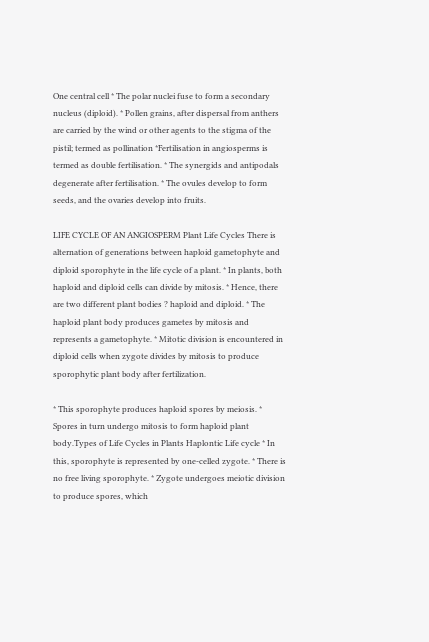One central cell * The polar nuclei fuse to form a secondary nucleus (diploid). * Pollen grains, after dispersal from anthers are carried by the wind or other agents to the stigma of the pistil; termed as pollination *Fertilisation in angiosperms is termed as double fertilisation. * The synergids and antipodals degenerate after fertilisation. * The ovules develop to form seeds, and the ovaries develop into fruits.

LIFE CYCLE OF AN ANGIOSPERM Plant Life Cycles There is alternation of generations between haploid gametophyte and diploid sporophyte in the life cycle of a plant. * In plants, both haploid and diploid cells can divide by mitosis. * Hence, there are two different plant bodies ? haploid and diploid. * The haploid plant body produces gametes by mitosis and represents a gametophyte. * Mitotic division is encountered in diploid cells when zygote divides by mitosis to produce sporophytic plant body after fertilization.

* This sporophyte produces haploid spores by meiosis. * Spores in turn undergo mitosis to form haploid plant body.Types of Life Cycles in Plants Haplontic Life cycle * In this, sporophyte is represented by one-celled zygote. * There is no free living sporophyte. * Zygote undergoes meiotic division to produce spores, which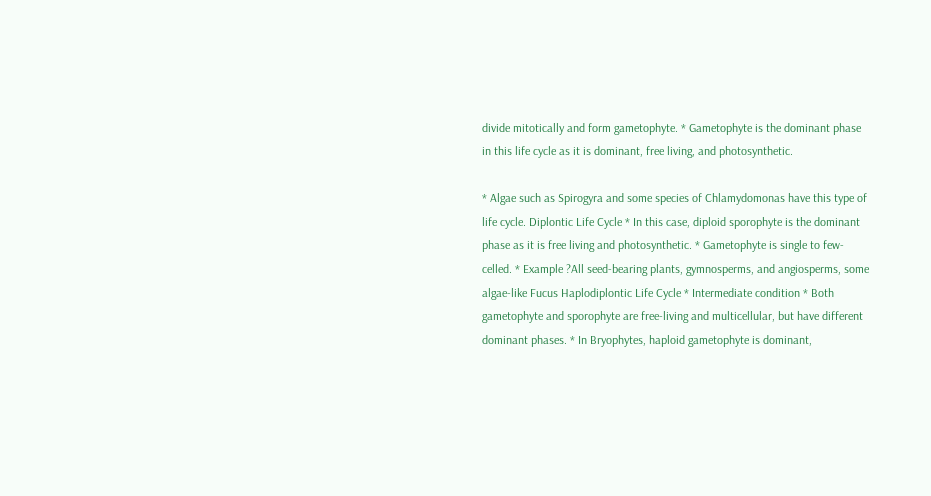divide mitotically and form gametophyte. * Gametophyte is the dominant phase in this life cycle as it is dominant, free living, and photosynthetic.

* Algae such as Spirogyra and some species of Chlamydomonas have this type of life cycle. Diplontic Life Cycle * In this case, diploid sporophyte is the dominant phase as it is free living and photosynthetic. * Gametophyte is single to few-celled. * Example ?All seed-bearing plants, gymnosperms, and angiosperms, some algae-like Fucus Haplodiplontic Life Cycle * Intermediate condition * Both gametophyte and sporophyte are free-living and multicellular, but have different dominant phases. * In Bryophytes, haploid gametophyte is dominant,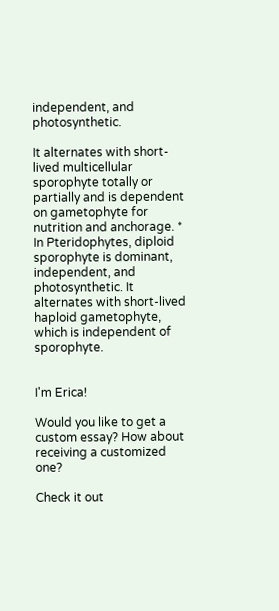independent, and photosynthetic.

It alternates with short-lived multicellular sporophyte totally or partially and is dependent on gametophyte for nutrition and anchorage. * In Pteridophytes, diploid sporophyte is dominant, independent, and photosynthetic. It alternates with short-lived haploid gametophyte, which is independent of sporophyte.


I'm Erica!

Would you like to get a custom essay? How about receiving a customized one?

Check it out